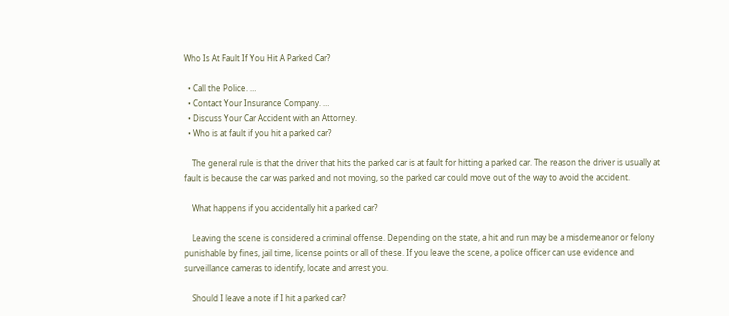Who Is At Fault If You Hit A Parked Car?

  • Call the Police. …
  • Contact Your Insurance Company. …
  • Discuss Your Car Accident with an Attorney.
  • Who is at fault if you hit a parked car?

    The general rule is that the driver that hits the parked car is at fault for hitting a parked car. The reason the driver is usually at fault is because the car was parked and not moving, so the parked car could move out of the way to avoid the accident.

    What happens if you accidentally hit a parked car?

    Leaving the scene is considered a criminal offense. Depending on the state, a hit and run may be a misdemeanor or felony punishable by fines, jail time, license points or all of these. If you leave the scene, a police officer can use evidence and surveillance cameras to identify, locate and arrest you.

    Should I leave a note if I hit a parked car?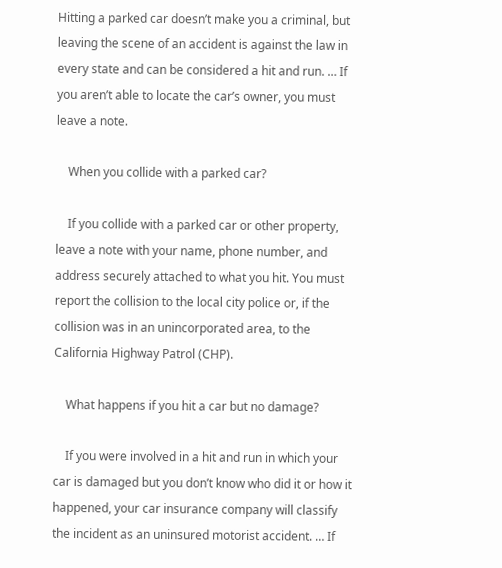Hitting a parked car doesn’t make you a criminal, but leaving the scene of an accident is against the law in every state and can be considered a hit and run. … If you aren’t able to locate the car’s owner, you must leave a note.

    When you collide with a parked car?

    If you collide with a parked car or other property, leave a note with your name, phone number, and address securely attached to what you hit. You must report the collision to the local city police or, if the collision was in an unincorporated area, to the California Highway Patrol (CHP).

    What happens if you hit a car but no damage?

    If you were involved in a hit and run in which your car is damaged but you don’t know who did it or how it happened, your car insurance company will classify the incident as an uninsured motorist accident. … If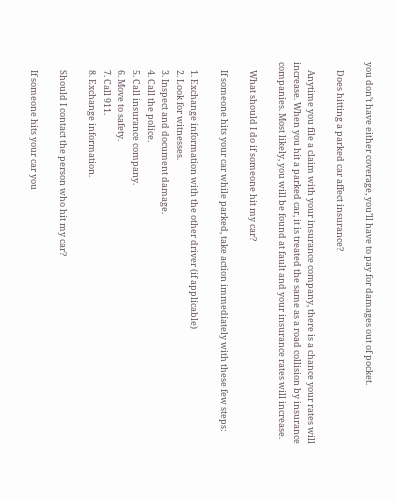you don’t have either coverage, you’ll have to pay for damages out of pocket.

    Does hitting a parked car affect insurance?

    Anytime you file a claim with your insurance company, there is a chance your rates will increase. When you hit a parked car, it is treated the same as a road collision by insurance companies. Most likely, you will be found at fault and your insurance rates will increase.

    What should I do if someone hit my car?

    If someone hits your car while parked, take action immediately with these few steps:

    1. Exchange information with the other driver (if applicable)
    2. Look for witnesses.
    3. Inspect and document damage.
    4. Call the police.
    5. Call insurance company.
    6. Move to safety.
    7. Call 911.
    8. Exchange information.

    Should I contact the person who hit my car?

    If someone hits your car you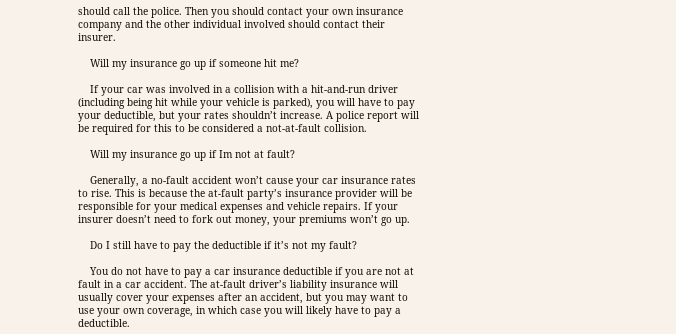should call the police. Then you should contact your own insurance company and the other individual involved should contact their insurer.

    Will my insurance go up if someone hit me?

    If your car was involved in a collision with a hit-and-run driver (including being hit while your vehicle is parked), you will have to pay your deductible, but your rates shouldn’t increase. A police report will be required for this to be considered a not-at-fault collision.

    Will my insurance go up if Im not at fault?

    Generally, a no-fault accident won’t cause your car insurance rates to rise. This is because the at-fault party’s insurance provider will be responsible for your medical expenses and vehicle repairs. If your insurer doesn’t need to fork out money, your premiums won’t go up.

    Do I still have to pay the deductible if it’s not my fault?

    You do not have to pay a car insurance deductible if you are not at fault in a car accident. The at-fault driver’s liability insurance will usually cover your expenses after an accident, but you may want to use your own coverage, in which case you will likely have to pay a deductible.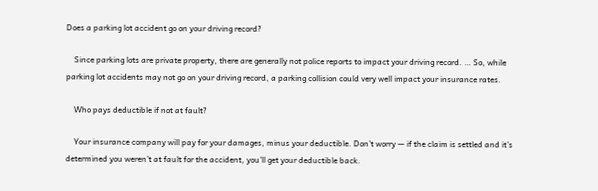Does a parking lot accident go on your driving record?

    Since parking lots are private property, there are generally not police reports to impact your driving record. … So, while parking lot accidents may not go on your driving record, a parking collision could very well impact your insurance rates.

    Who pays deductible if not at fault?

    Your insurance company will pay for your damages, minus your deductible. Don’t worry — if the claim is settled and it’s determined you weren’t at fault for the accident, you’ll get your deductible back.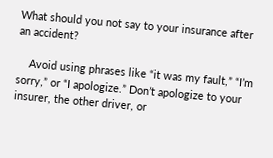What should you not say to your insurance after an accident?

    Avoid using phrases like “it was my fault,” “I’m sorry,” or “I apologize.” Don’t apologize to your insurer, the other driver, or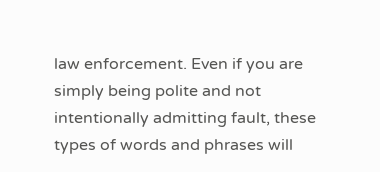law enforcement. Even if you are simply being polite and not intentionally admitting fault, these types of words and phrases will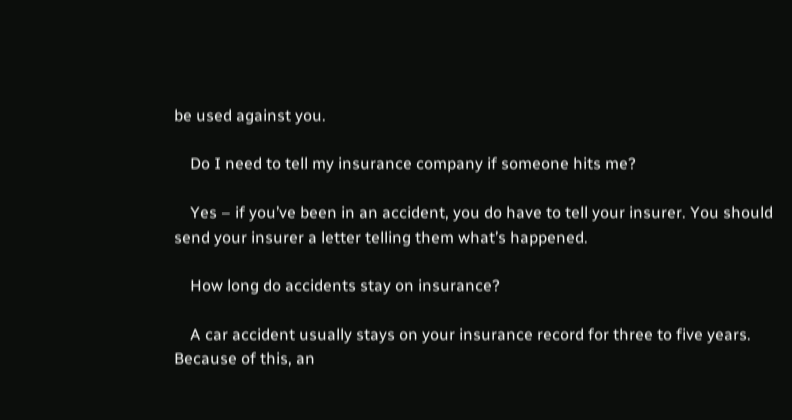be used against you.

    Do I need to tell my insurance company if someone hits me?

    Yes – if you’ve been in an accident, you do have to tell your insurer. You should send your insurer a letter telling them what’s happened.

    How long do accidents stay on insurance?

    A car accident usually stays on your insurance record for three to five years. Because of this, an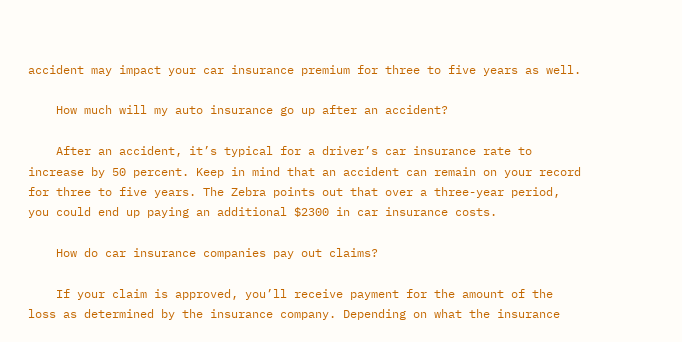accident may impact your car insurance premium for three to five years as well.

    How much will my auto insurance go up after an accident?

    After an accident, it’s typical for a driver’s car insurance rate to increase by 50 percent. Keep in mind that an accident can remain on your record for three to five years. The Zebra points out that over a three-year period, you could end up paying an additional $2300 in car insurance costs.

    How do car insurance companies pay out claims?

    If your claim is approved, you’ll receive payment for the amount of the loss as determined by the insurance company. Depending on what the insurance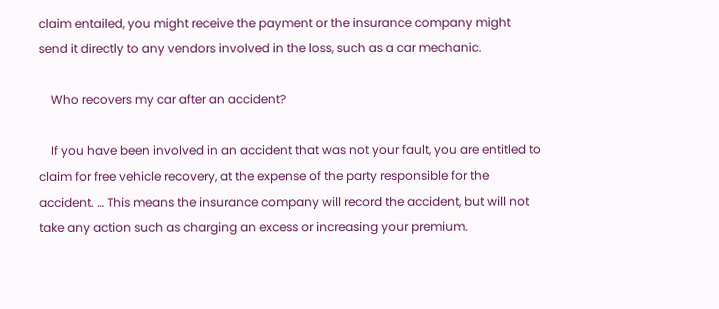claim entailed, you might receive the payment or the insurance company might send it directly to any vendors involved in the loss, such as a car mechanic.

    Who recovers my car after an accident?

    If you have been involved in an accident that was not your fault, you are entitled to claim for free vehicle recovery, at the expense of the party responsible for the accident. … This means the insurance company will record the accident, but will not take any action such as charging an excess or increasing your premium.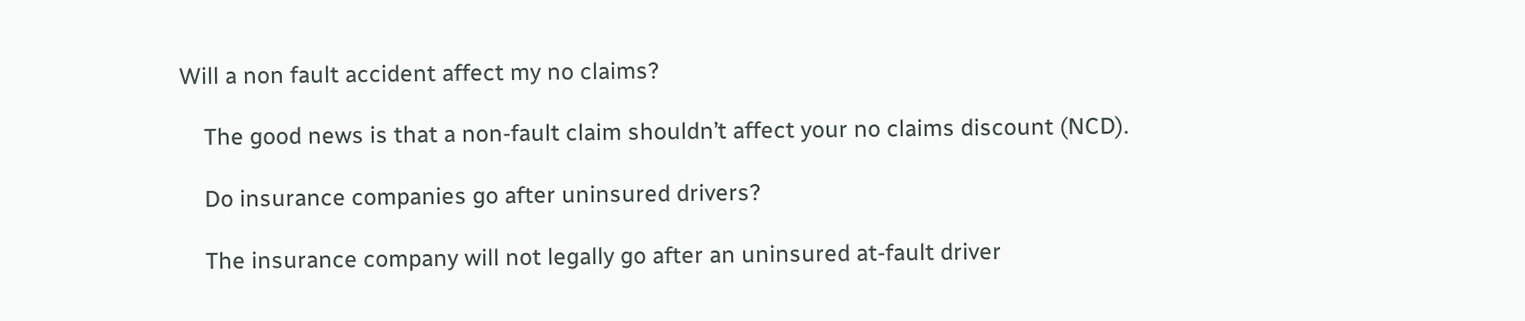Will a non fault accident affect my no claims?

    The good news is that a non-fault claim shouldn’t affect your no claims discount (NCD).

    Do insurance companies go after uninsured drivers?

    The insurance company will not legally go after an uninsured at-fault driver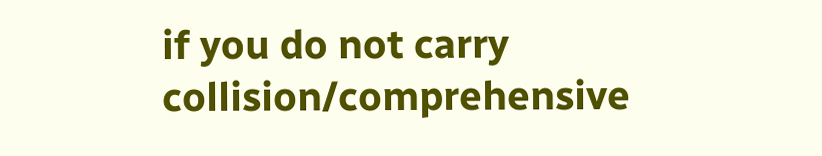if you do not carry collision/comprehensive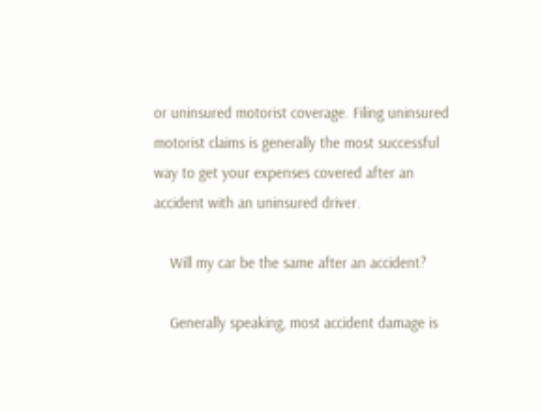or uninsured motorist coverage. Filing uninsured motorist claims is generally the most successful way to get your expenses covered after an accident with an uninsured driver.

    Will my car be the same after an accident?

    Generally speaking, most accident damage is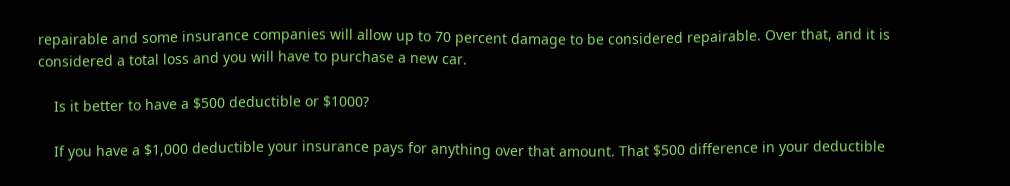repairable and some insurance companies will allow up to 70 percent damage to be considered repairable. Over that, and it is considered a total loss and you will have to purchase a new car.

    Is it better to have a $500 deductible or $1000?

    If you have a $1,000 deductible your insurance pays for anything over that amount. That $500 difference in your deductible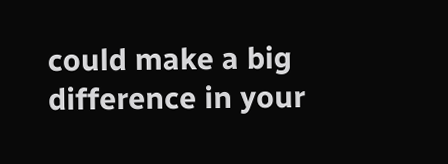could make a big difference in your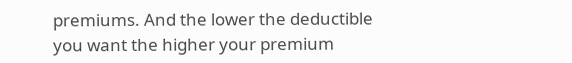premiums. And the lower the deductible you want the higher your premium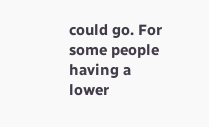could go. For some people having a lower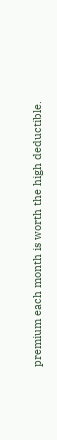premium each month is worth the high deductible.